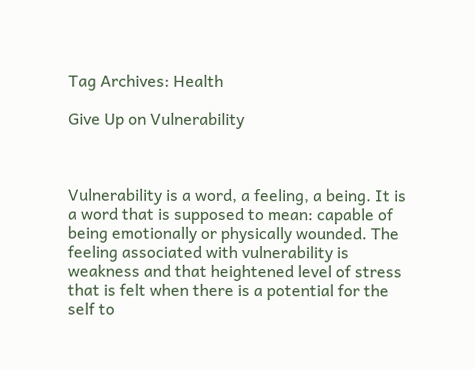Tag Archives: Health

Give Up on Vulnerability



Vulnerability is a word, a feeling, a being. It is a word that is supposed to mean: capable of being emotionally or physically wounded. The feeling associated with vulnerability is weakness and that heightened level of stress that is felt when there is a potential for the self to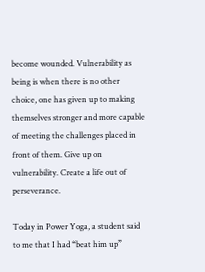become wounded. Vulnerability as being is when there is no other choice, one has given up to making themselves stronger and more capable of meeting the challenges placed in front of them. Give up on vulnerability. Create a life out of perseverance.

Today in Power Yoga, a student said to me that I had “beat him up”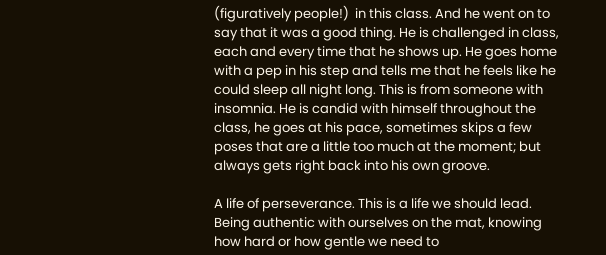(figuratively people!)  in this class. And he went on to say that it was a good thing. He is challenged in class, each and every time that he shows up. He goes home with a pep in his step and tells me that he feels like he could sleep all night long. This is from someone with insomnia. He is candid with himself throughout the class, he goes at his pace, sometimes skips a few poses that are a little too much at the moment; but always gets right back into his own groove.

A life of perseverance. This is a life we should lead. Being authentic with ourselves on the mat, knowing how hard or how gentle we need to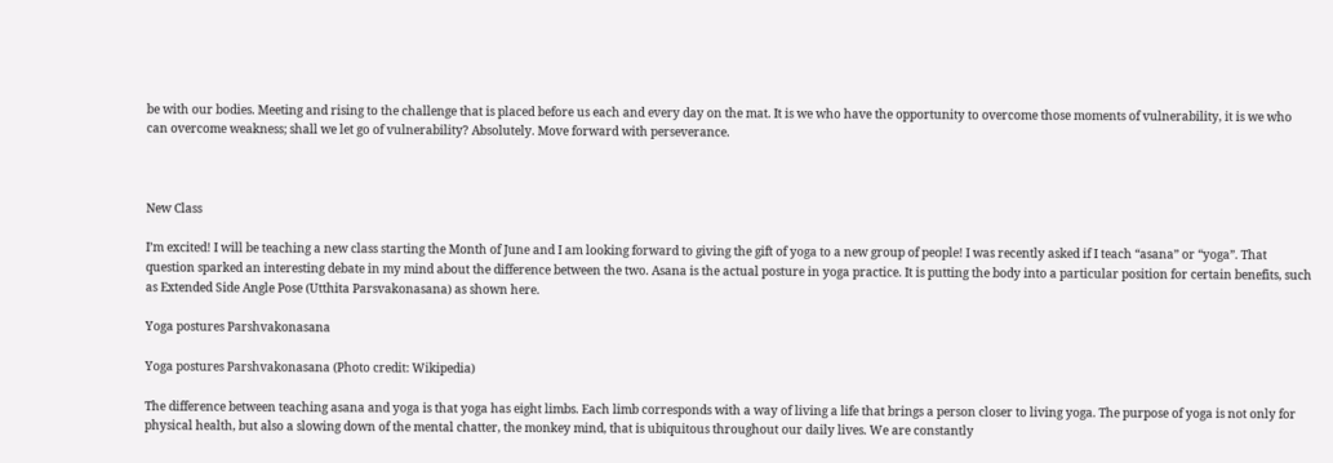be with our bodies. Meeting and rising to the challenge that is placed before us each and every day on the mat. It is we who have the opportunity to overcome those moments of vulnerability, it is we who can overcome weakness; shall we let go of vulnerability? Absolutely. Move forward with perseverance.



New Class

I’m excited! I will be teaching a new class starting the Month of June and I am looking forward to giving the gift of yoga to a new group of people! I was recently asked if I teach “asana” or “yoga”. That question sparked an interesting debate in my mind about the difference between the two. Asana is the actual posture in yoga practice. It is putting the body into a particular position for certain benefits, such as Extended Side Angle Pose (Utthita Parsvakonasana) as shown here.

Yoga postures Parshvakonasana

Yoga postures Parshvakonasana (Photo credit: Wikipedia)

The difference between teaching asana and yoga is that yoga has eight limbs. Each limb corresponds with a way of living a life that brings a person closer to living yoga. The purpose of yoga is not only for physical health, but also a slowing down of the mental chatter, the monkey mind, that is ubiquitous throughout our daily lives. We are constantly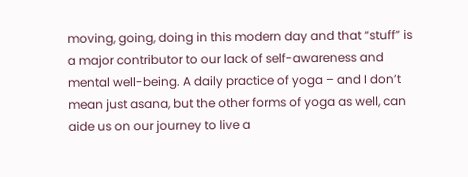moving, going, doing in this modern day and that “stuff” is a major contributor to our lack of self-awareness and mental well-being. A daily practice of yoga – and I don’t mean just asana, but the other forms of yoga as well, can aide us on our journey to live a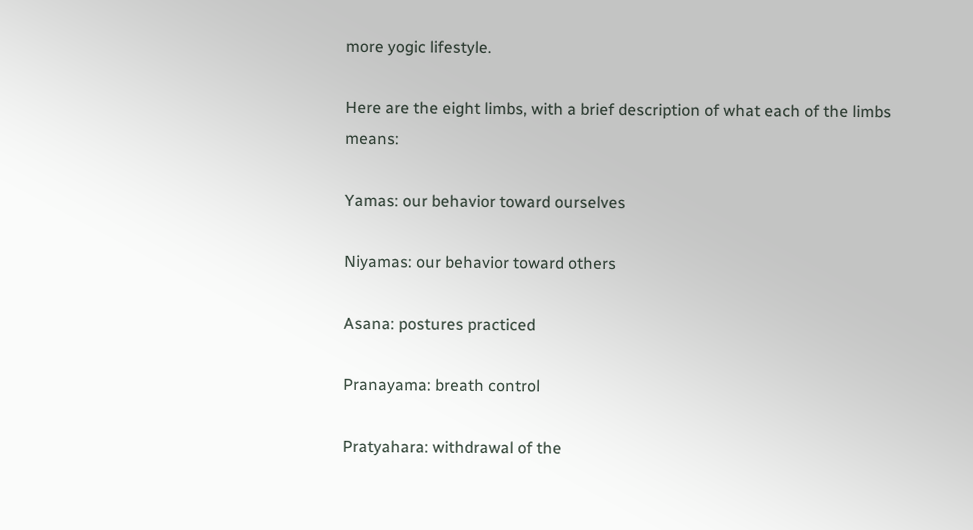more yogic lifestyle.

Here are the eight limbs, with a brief description of what each of the limbs means:

Yamas: our behavior toward ourselves

Niyamas: our behavior toward others

Asana: postures practiced

Pranayama: breath control

Pratyahara: withdrawal of the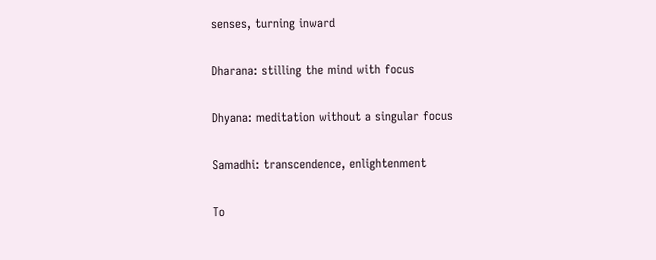senses, turning inward

Dharana: stilling the mind with focus

Dhyana: meditation without a singular focus

Samadhi: transcendence, enlightenment

To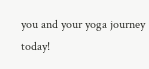you and your yoga journey today!